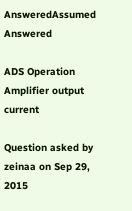AnsweredAssumed Answered

ADS Operation Amplifier output current

Question asked by zeinaa on Sep 29, 2015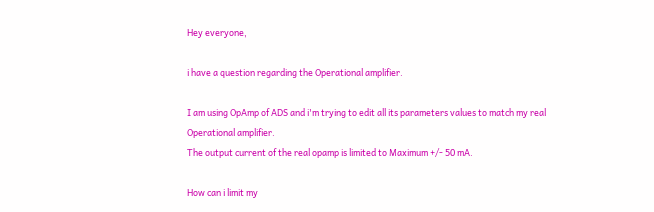Hey everyone,

i have a question regarding the Operational amplifier.

I am using OpAmp of ADS and i'm trying to edit all its parameters values to match my real Operational amplifier.
The output current of the real opamp is limited to Maximum +/- 50 mA.

How can i limit my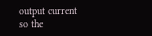output current so the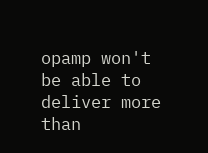opamp won't be able to deliver more than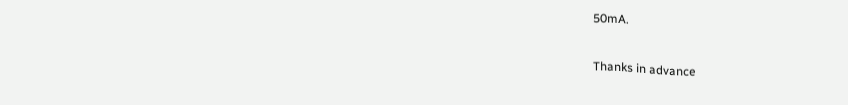50mA.

Thanks in advance